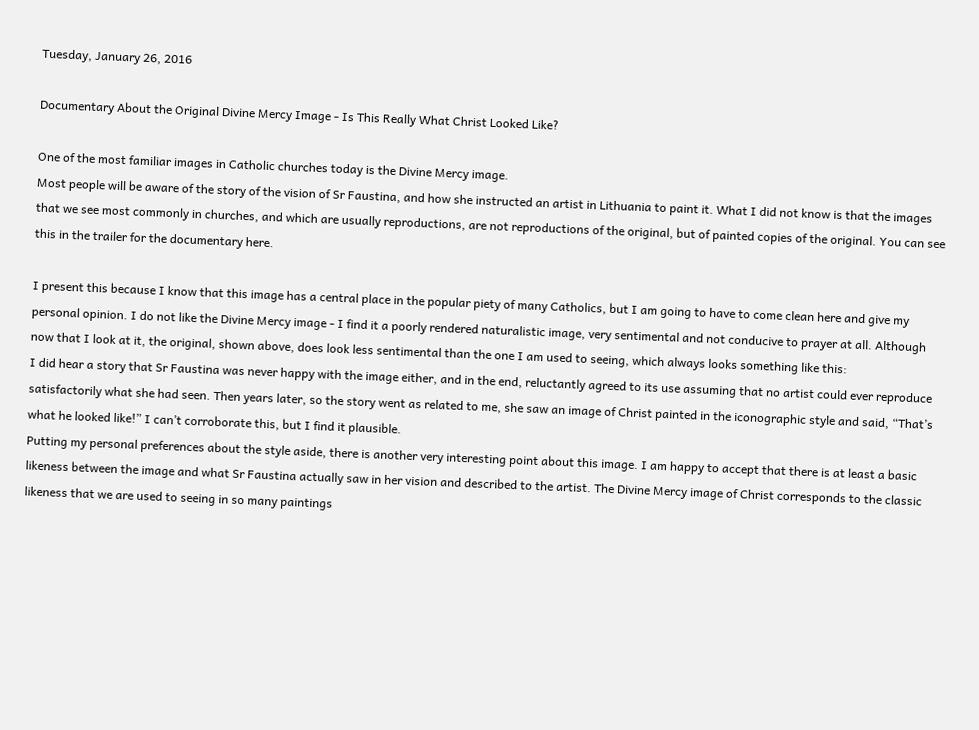Tuesday, January 26, 2016

Documentary About the Original Divine Mercy Image - Is This Really What Christ Looked Like?

One of the most familiar images in Catholic churches today is the Divine Mercy image.
Most people will be aware of the story of the vision of Sr Faustina, and how she instructed an artist in Lithuania to paint it. What I did not know is that the images that we see most commonly in churches, and which are usually reproductions, are not reproductions of the original, but of painted copies of the original. You can see this in the trailer for the documentary here.

I present this because I know that this image has a central place in the popular piety of many Catholics, but I am going to have to come clean here and give my personal opinion. I do not like the Divine Mercy image - I find it a poorly rendered naturalistic image, very sentimental and not conducive to prayer at all. Although now that I look at it, the original, shown above, does look less sentimental than the one I am used to seeing, which always looks something like this:
I did hear a story that Sr Faustina was never happy with the image either, and in the end, reluctantly agreed to its use assuming that no artist could ever reproduce satisfactorily what she had seen. Then years later, so the story went as related to me, she saw an image of Christ painted in the iconographic style and said, “That’s what he looked like!” I can’t corroborate this, but I find it plausible.
Putting my personal preferences about the style aside, there is another very interesting point about this image. I am happy to accept that there is at least a basic likeness between the image and what Sr Faustina actually saw in her vision and described to the artist. The Divine Mercy image of Christ corresponds to the classic likeness that we are used to seeing in so many paintings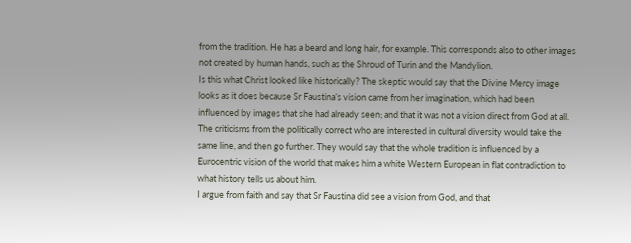from the tradition. He has a beard and long hair, for example. This corresponds also to other images not created by human hands, such as the Shroud of Turin and the Mandylion.
Is this what Christ looked like historically? The skeptic would say that the Divine Mercy image looks as it does because Sr Faustina’s vision came from her imagination, which had been influenced by images that she had already seen; and that it was not a vision direct from God at all. The criticisms from the politically correct who are interested in cultural diversity would take the same line, and then go further. They would say that the whole tradition is influenced by a Eurocentric vision of the world that makes him a white Western European in flat contradiction to what history tells us about him.
I argue from faith and say that Sr Faustina did see a vision from God, and that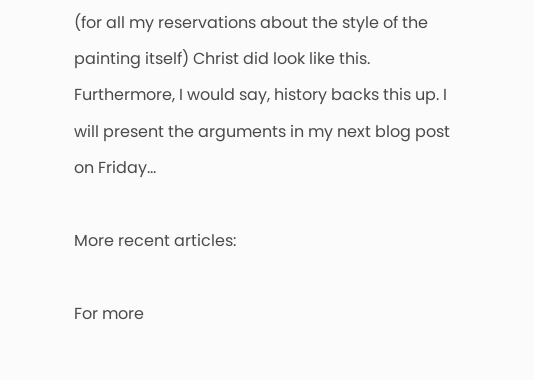(for all my reservations about the style of the painting itself) Christ did look like this. Furthermore, I would say, history backs this up. I will present the arguments in my next blog post on Friday...

More recent articles:

For more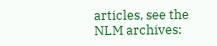articles, see the NLM archives: